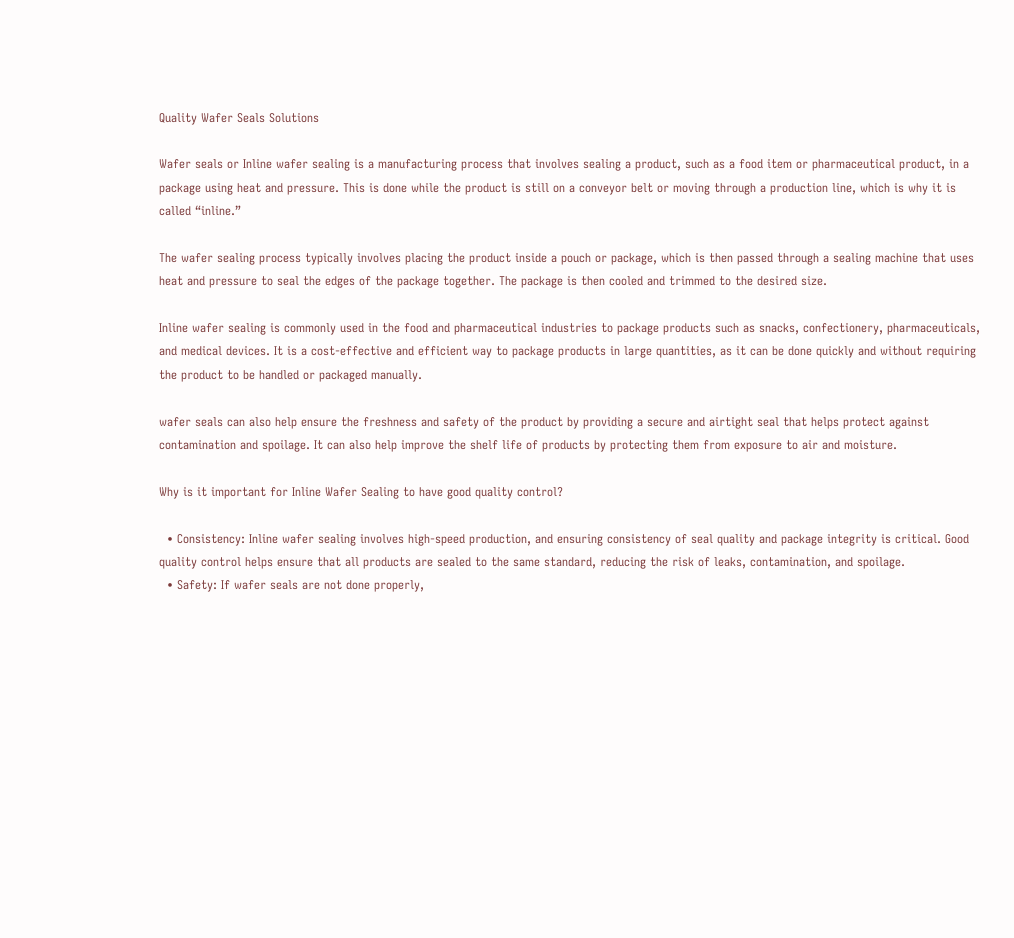Quality Wafer Seals Solutions

Wafer seals or Inline wafer sealing is a manufacturing process that involves sealing a product, such as a food item or pharmaceutical product, in a package using heat and pressure. This is done while the product is still on a conveyor belt or moving through a production line, which is why it is called “inline.”

The wafer sealing process typically involves placing the product inside a pouch or package, which is then passed through a sealing machine that uses heat and pressure to seal the edges of the package together. The package is then cooled and trimmed to the desired size.

Inline wafer sealing is commonly used in the food and pharmaceutical industries to package products such as snacks, confectionery, pharmaceuticals, and medical devices. It is a cost-effective and efficient way to package products in large quantities, as it can be done quickly and without requiring the product to be handled or packaged manually.

wafer seals can also help ensure the freshness and safety of the product by providing a secure and airtight seal that helps protect against contamination and spoilage. It can also help improve the shelf life of products by protecting them from exposure to air and moisture.

Why is it important for Inline Wafer Sealing to have good quality control?

  • Consistency: Inline wafer sealing involves high-speed production, and ensuring consistency of seal quality and package integrity is critical. Good quality control helps ensure that all products are sealed to the same standard, reducing the risk of leaks, contamination, and spoilage.
  • Safety: If wafer seals are not done properly,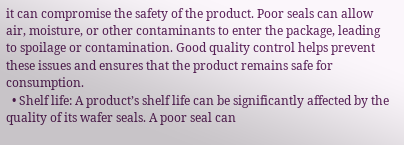it can compromise the safety of the product. Poor seals can allow air, moisture, or other contaminants to enter the package, leading to spoilage or contamination. Good quality control helps prevent these issues and ensures that the product remains safe for consumption.
  • Shelf life: A product’s shelf life can be significantly affected by the quality of its wafer seals. A poor seal can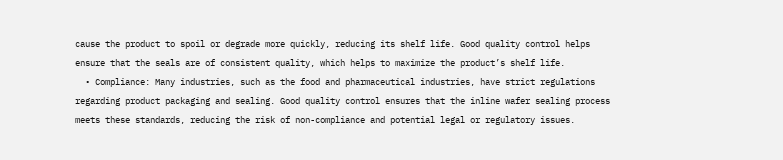cause the product to spoil or degrade more quickly, reducing its shelf life. Good quality control helps ensure that the seals are of consistent quality, which helps to maximize the product’s shelf life.
  • Compliance: Many industries, such as the food and pharmaceutical industries, have strict regulations regarding product packaging and sealing. Good quality control ensures that the inline wafer sealing process meets these standards, reducing the risk of non-compliance and potential legal or regulatory issues.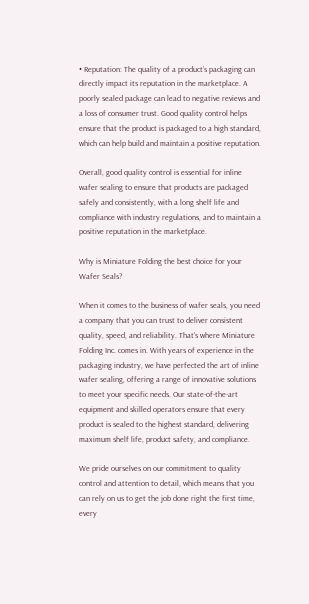• Reputation: The quality of a product’s packaging can directly impact its reputation in the marketplace. A poorly sealed package can lead to negative reviews and a loss of consumer trust. Good quality control helps ensure that the product is packaged to a high standard, which can help build and maintain a positive reputation.

Overall, good quality control is essential for inline wafer sealing to ensure that products are packaged safely and consistently, with a long shelf life and compliance with industry regulations, and to maintain a positive reputation in the marketplace.

Why is Miniature Folding the best choice for your Wafer Seals?

When it comes to the business of wafer seals, you need a company that you can trust to deliver consistent quality, speed, and reliability. That’s where Miniature Folding Inc. comes in. With years of experience in the packaging industry, we have perfected the art of inline wafer sealing, offering a range of innovative solutions to meet your specific needs. Our state-of-the-art equipment and skilled operators ensure that every product is sealed to the highest standard, delivering maximum shelf life, product safety, and compliance.

We pride ourselves on our commitment to quality control and attention to detail, which means that you can rely on us to get the job done right the first time, every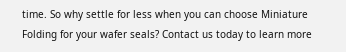time. So why settle for less when you can choose Miniature Folding for your wafer seals? Contact us today to learn more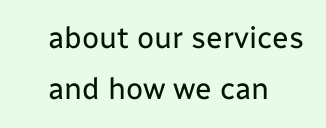about our services and how we can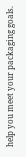help you meet your packaging goals.